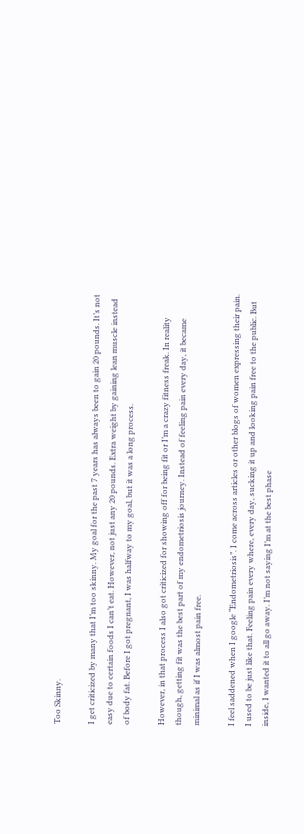Too Skinny.

I get criticized by many that I’m too skinny. My goal for the past 7 years has always been to gain 20 pounds. It’s not easy due to certain foods I can’t eat. However, not just any 20 pounds. Extra weight by gaining lean muscle instead of body fat. Before I got pregnant, I was halfway to my goal, but it was a long process.

However, in that process I also got criticized for showing off for being fit or I’m a crazy fitness freak. In reality though, getting fit was the best part of my endometriosis journey. Instead of feeling pain every day, it became minimal as if I was almost pain free.

I feel saddened when I google “Endometriosis”. I come across articles or other blogs of women expressing their pain. I used to be just like that. Feeling pain every where, every day, sucking it up and looking pain free to the public. But inside, I wanted it to all go away. I’m not saying I’m at the best phase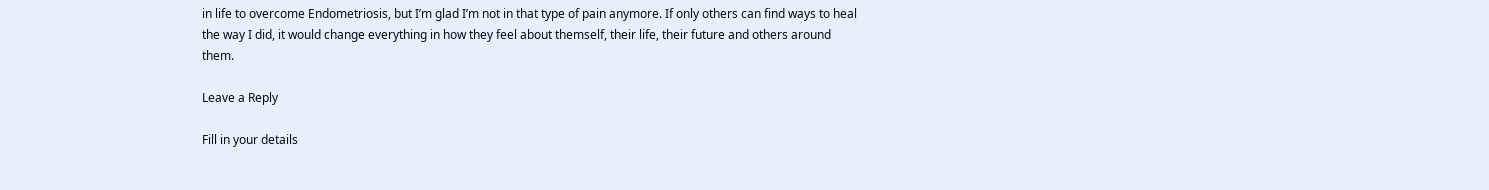in life to overcome Endometriosis, but I’m glad I’m not in that type of pain anymore. If only others can find ways to heal the way I did, it would change everything in how they feel about themself, their life, their future and others around them.

Leave a Reply

Fill in your details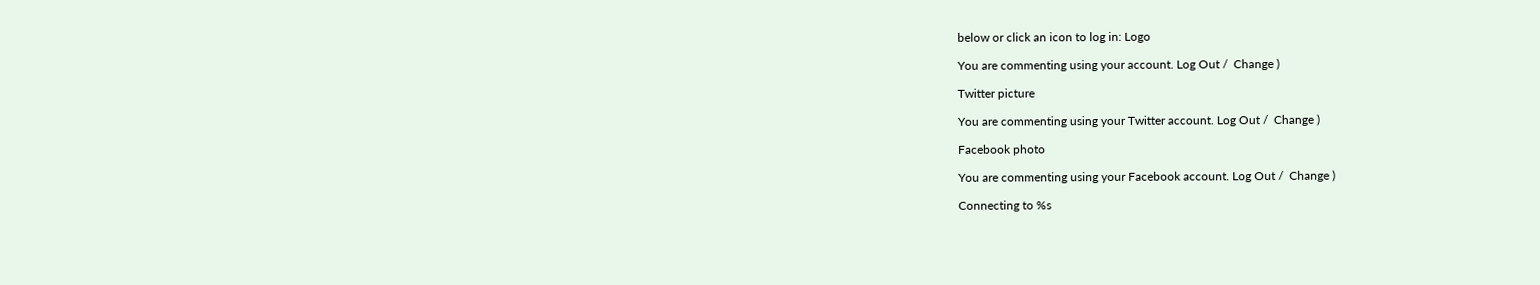below or click an icon to log in: Logo

You are commenting using your account. Log Out /  Change )

Twitter picture

You are commenting using your Twitter account. Log Out /  Change )

Facebook photo

You are commenting using your Facebook account. Log Out /  Change )

Connecting to %s